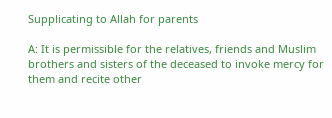Supplicating to Allah for parents

A: It is permissible for the relatives, friends and Muslim brothers and sisters of the deceased to invoke mercy for them and recite other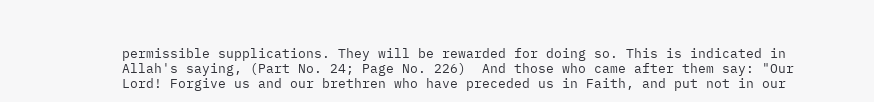permissible supplications. They will be rewarded for doing so. This is indicated in Allah's saying, (Part No. 24; Page No. 226)  And those who came after them say: "Our Lord! Forgive us and our brethren who have preceded us in Faith, and put not in our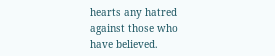hearts any hatred against those who have believed.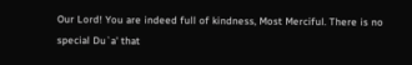Our Lord! You are indeed full of kindness, Most Merciful. There is no special Du`a' that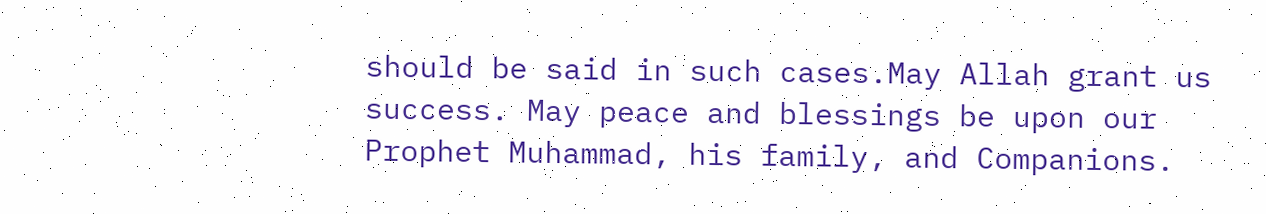should be said in such cases.May Allah grant us success. May peace and blessings be upon our Prophet Muhammad, his family, and Companions.